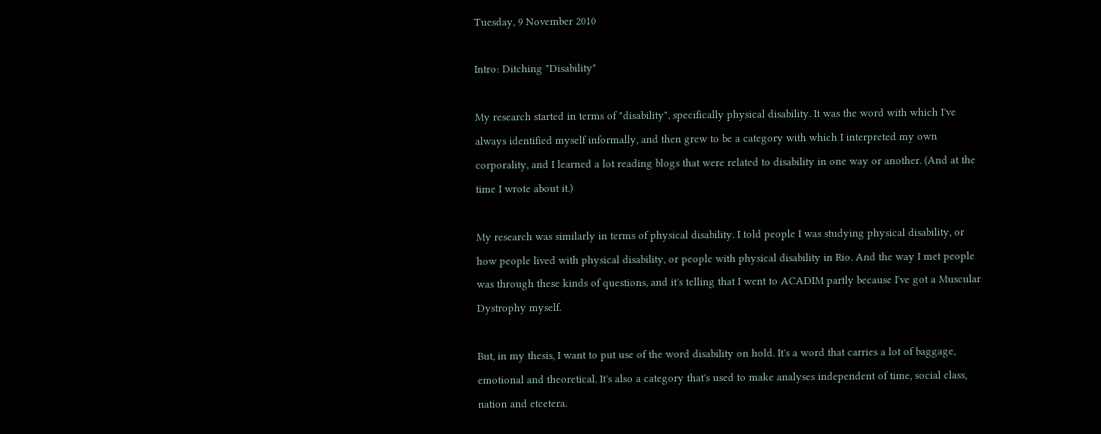Tuesday, 9 November 2010

Intro: Ditching "Disability"

My research started in terms of "disability", specifically physical disability. It was the word with which I've always identified myself informally, and then grew to be a category with which I interpreted my own corporality, and I learned a lot reading blogs that were related to disability in one way or another. (And at the time I wrote about it.)

My research was similarly in terms of physical disability. I told people I was studying physical disability, or how people lived with physical disability, or people with physical disability in Rio. And the way I met people was through these kinds of questions, and it's telling that I went to ACADIM partly because I've got a Muscular Dystrophy myself.

But, in my thesis, I want to put use of the word disability on hold. It's a word that carries a lot of baggage, emotional and theoretical. It's also a category that's used to make analyses independent of time, social class, nation and etcetera.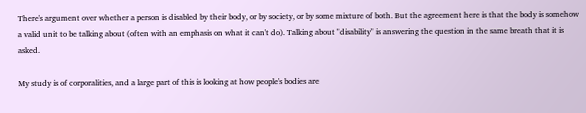There's argument over whether a person is disabled by their body, or by society, or by some mixture of both. But the agreement here is that the body is somehow a valid unit to be talking about (often with an emphasis on what it can't do). Talking about "disability" is answering the question in the same breath that it is asked.

My study is of corporalities, and a large part of this is looking at how people's bodies are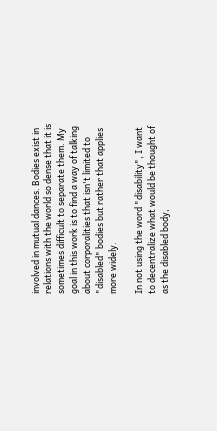involved in mutual dances. Bodies exist in relations with the world so dense that it is sometimes difficult to separate them. My goal in this work is to find a way of talking about corporalities that isn't limited to "disabled" bodies but rather that applies more widely.

In not using the word "disability", I want to decentralize what would be thought of as the disabled body,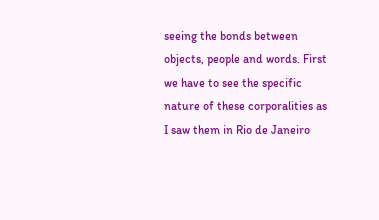seeing the bonds between objects, people and words. First we have to see the specific nature of these corporalities as I saw them in Rio de Janeiro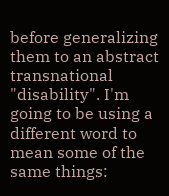before generalizing them to an abstract transnational "disability". I'm going to be using a different word to mean some of the same things: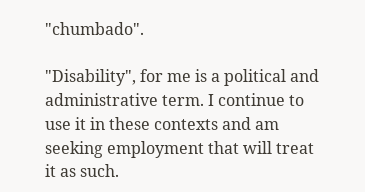"chumbado".

"Disability", for me is a political and administrative term. I continue to use it in these contexts and am seeking employment that will treat it as such.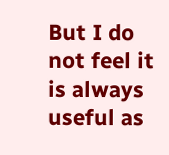But I do not feel it is always useful as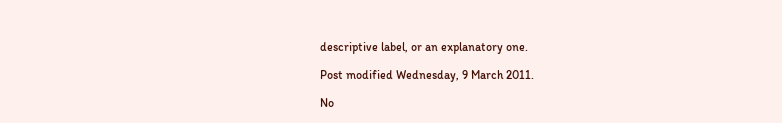descriptive label, or an explanatory one.

Post modified Wednesday, 9 March 2011.

No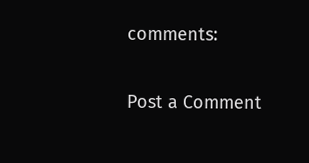comments:

Post a Comment